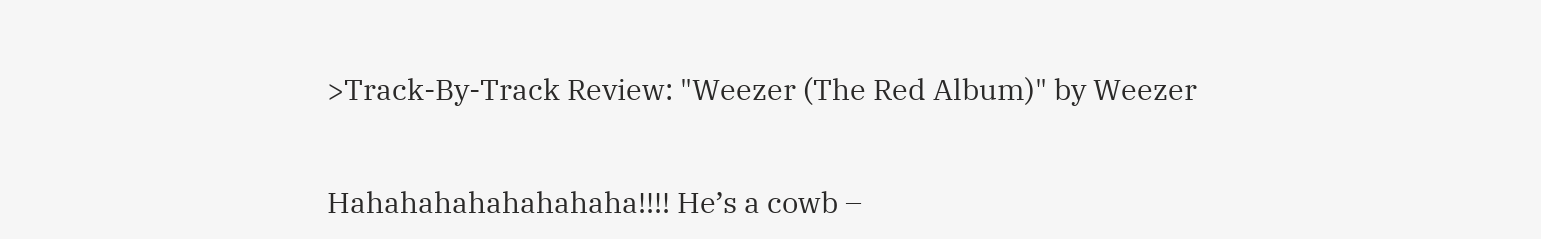>Track-By-Track Review: "Weezer (The Red Album)" by Weezer


Hahahahahahahahaha!!!! He’s a cowb –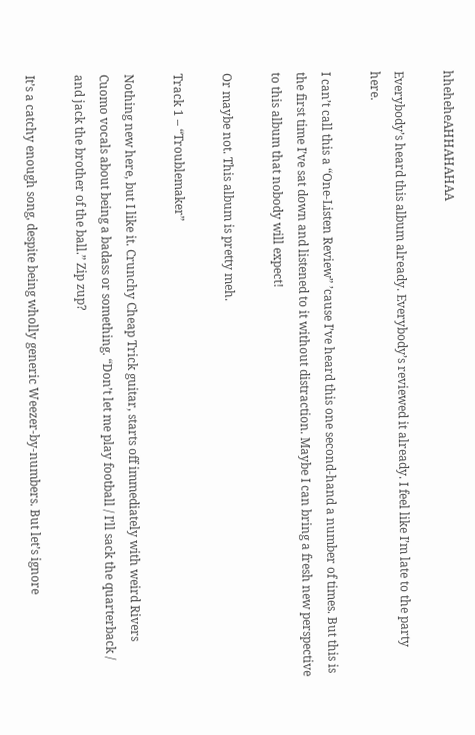hheheheAHHAHAHAA

Everybody’s heard this album already. Everybody’s reviewed it already. I feel like I’m late to the party here.

I can’t call this a “One-Listen Review” ’cause I’ve heard this one second-hand a number of times. But this is the first time I’ve sat down and listened to it without distraction. Maybe I can bring a fresh new perspective to this album that nobody will expect!

Or maybe not. This album is pretty meh.

Track 1 – “Troublemaker”

Nothing new here, but I like it. Crunchy Cheap Trick guitar, starts off immediately with weird Rivers Cuomo vocals about being a badass or something. “Don’t let me play football / I’ll sack the quarterback / and jack the brother of the ball.” Zip zup?

It’s a catchy enough song, despite being wholly generic Weezer-by-numbers. But let’s ignore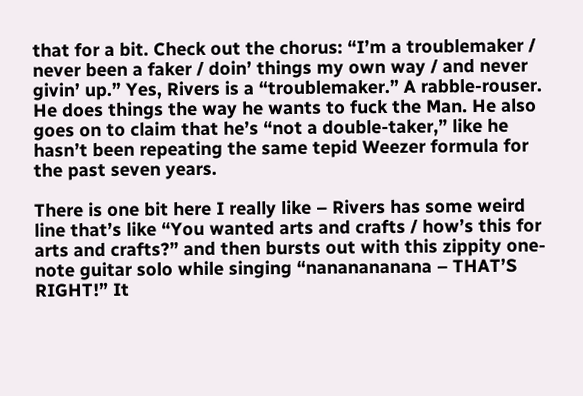that for a bit. Check out the chorus: “I’m a troublemaker / never been a faker / doin’ things my own way / and never givin’ up.” Yes, Rivers is a “troublemaker.” A rabble-rouser. He does things the way he wants to fuck the Man. He also goes on to claim that he’s “not a double-taker,” like he hasn’t been repeating the same tepid Weezer formula for the past seven years.

There is one bit here I really like – Rivers has some weird line that’s like “You wanted arts and crafts / how’s this for arts and crafts?” and then bursts out with this zippity one-note guitar solo while singing “nananananana – THAT’S RIGHT!” It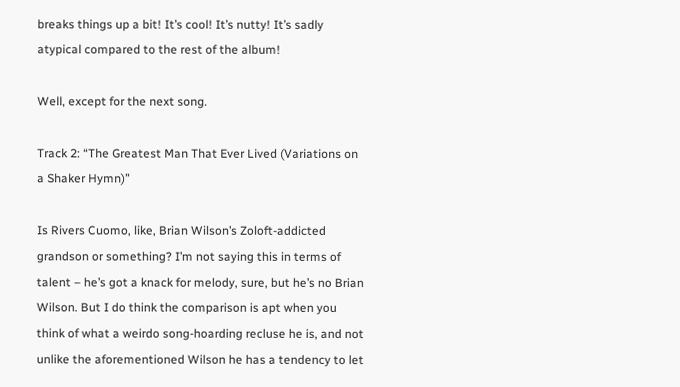breaks things up a bit! It’s cool! It’s nutty! It’s sadly atypical compared to the rest of the album!

Well, except for the next song.

Track 2: “The Greatest Man That Ever Lived (Variations on a Shaker Hymn)”

Is Rivers Cuomo, like, Brian Wilson’s Zoloft-addicted grandson or something? I’m not saying this in terms of talent – he’s got a knack for melody, sure, but he’s no Brian Wilson. But I do think the comparison is apt when you think of what a weirdo song-hoarding recluse he is, and not unlike the aforementioned Wilson he has a tendency to let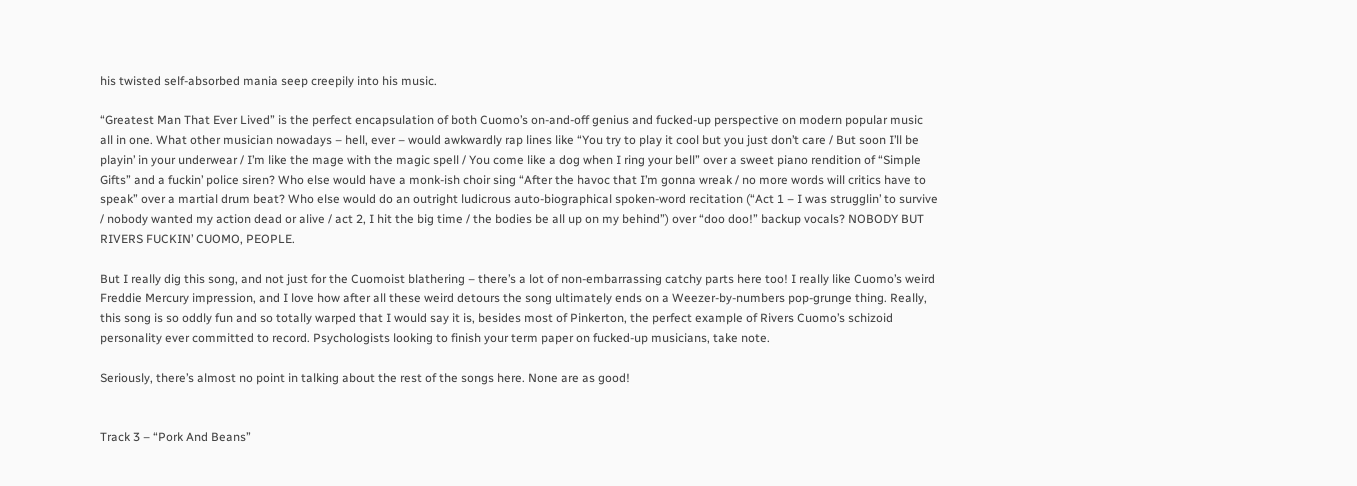his twisted self-absorbed mania seep creepily into his music.

“Greatest Man That Ever Lived” is the perfect encapsulation of both Cuomo’s on-and-off genius and fucked-up perspective on modern popular music all in one. What other musician nowadays – hell, ever – would awkwardly rap lines like “You try to play it cool but you just don’t care / But soon I’ll be playin’ in your underwear / I’m like the mage with the magic spell / You come like a dog when I ring your bell” over a sweet piano rendition of “Simple Gifts” and a fuckin’ police siren? Who else would have a monk-ish choir sing “After the havoc that I’m gonna wreak / no more words will critics have to speak” over a martial drum beat? Who else would do an outright ludicrous auto-biographical spoken-word recitation (“Act 1 – I was strugglin’ to survive / nobody wanted my action dead or alive / act 2, I hit the big time / the bodies be all up on my behind”) over “doo doo!” backup vocals? NOBODY BUT RIVERS FUCKIN’ CUOMO, PEOPLE.

But I really dig this song, and not just for the Cuomoist blathering – there’s a lot of non-embarrassing catchy parts here too! I really like Cuomo’s weird Freddie Mercury impression, and I love how after all these weird detours the song ultimately ends on a Weezer-by-numbers pop-grunge thing. Really, this song is so oddly fun and so totally warped that I would say it is, besides most of Pinkerton, the perfect example of Rivers Cuomo’s schizoid personality ever committed to record. Psychologists looking to finish your term paper on fucked-up musicians, take note.

Seriously, there’s almost no point in talking about the rest of the songs here. None are as good!


Track 3 – “Pork And Beans”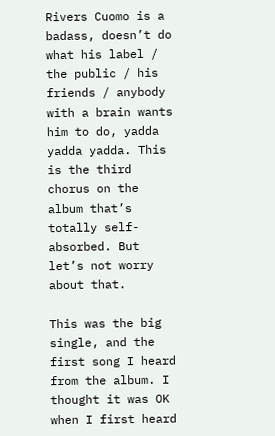Rivers Cuomo is a badass, doesn’t do what his label / the public / his friends / anybody with a brain wants him to do, yadda yadda yadda. This is the third chorus on the album that’s totally self-absorbed. But let’s not worry about that.

This was the big single, and the first song I heard from the album. I thought it was OK when I first heard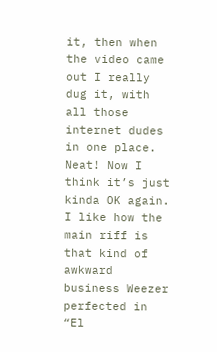it, then when the video came out I really dug it, with all those internet dudes in one place. Neat! Now I think it’s just kinda OK again. I like how the main riff is that kind of awkward business Weezer perfected in “El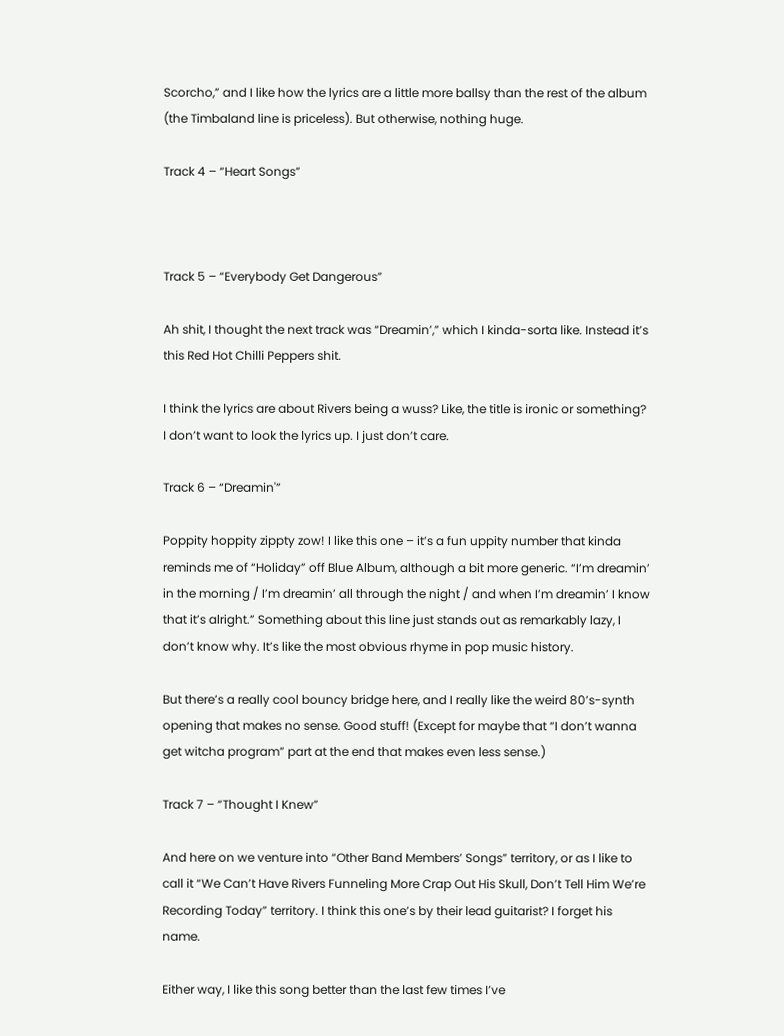Scorcho,” and I like how the lyrics are a little more ballsy than the rest of the album (the Timbaland line is priceless). But otherwise, nothing huge.

Track 4 – “Heart Songs”



Track 5 – “Everybody Get Dangerous”

Ah shit, I thought the next track was “Dreamin’,” which I kinda-sorta like. Instead it’s this Red Hot Chilli Peppers shit.

I think the lyrics are about Rivers being a wuss? Like, the title is ironic or something? I don’t want to look the lyrics up. I just don’t care.

Track 6 – “Dreamin'”

Poppity hoppity zippty zow! I like this one – it’s a fun uppity number that kinda reminds me of “Holiday” off Blue Album, although a bit more generic. “I’m dreamin’ in the morning / I’m dreamin’ all through the night / and when I’m dreamin’ I know that it’s alright.” Something about this line just stands out as remarkably lazy, I don’t know why. It’s like the most obvious rhyme in pop music history.

But there’s a really cool bouncy bridge here, and I really like the weird 80’s-synth opening that makes no sense. Good stuff! (Except for maybe that “I don’t wanna get witcha program” part at the end that makes even less sense.)

Track 7 – “Thought I Knew”

And here on we venture into “Other Band Members’ Songs” territory, or as I like to call it “We Can’t Have Rivers Funneling More Crap Out His Skull, Don’t Tell Him We’re Recording Today” territory. I think this one’s by their lead guitarist? I forget his name.

Either way, I like this song better than the last few times I’ve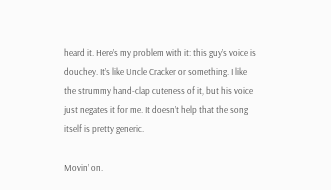heard it. Here’s my problem with it: this guy’s voice is douchey. It’s like Uncle Cracker or something. I like the strummy hand-clap cuteness of it, but his voice just negates it for me. It doesn’t help that the song itself is pretty generic.

Movin’ on.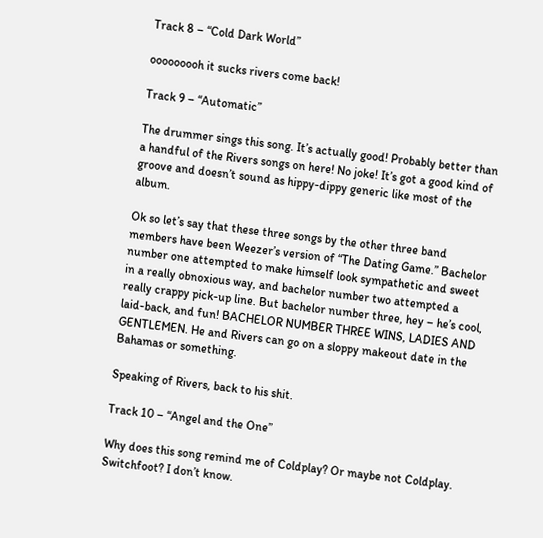Track 8 – “Cold Dark World”

ooooooooh it sucks rivers come back!

Track 9 – “Automatic”

The drummer sings this song. It’s actually good! Probably better than a handful of the Rivers songs on here! No joke! It’s got a good kind of groove and doesn’t sound as hippy-dippy generic like most of the album.

Ok so let’s say that these three songs by the other three band members have been Weezer’s version of “The Dating Game.” Bachelor number one attempted to make himself look sympathetic and sweet in a really obnoxious way, and bachelor number two attempted a really crappy pick-up line. But bachelor number three, hey – he’s cool, laid-back, and fun! BACHELOR NUMBER THREE WINS, LADIES AND GENTLEMEN. He and Rivers can go on a sloppy makeout date in the Bahamas or something.

Speaking of Rivers, back to his shit.

Track 10 – “Angel and the One”

Why does this song remind me of Coldplay? Or maybe not Coldplay. Switchfoot? I don’t know.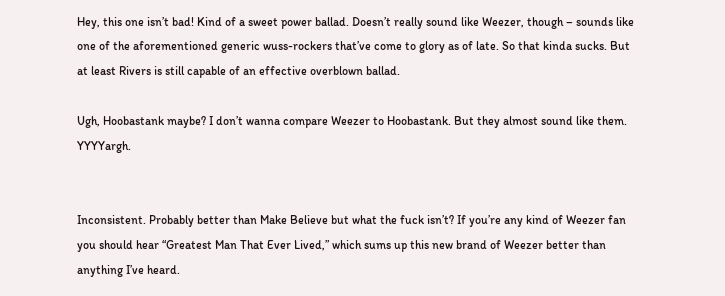Hey, this one isn’t bad! Kind of a sweet power ballad. Doesn’t really sound like Weezer, though – sounds like one of the aforementioned generic wuss-rockers that’ve come to glory as of late. So that kinda sucks. But at least Rivers is still capable of an effective overblown ballad.

Ugh, Hoobastank maybe? I don’t wanna compare Weezer to Hoobastank. But they almost sound like them. YYYYargh.


Inconsistent. Probably better than Make Believe but what the fuck isn’t? If you’re any kind of Weezer fan you should hear “Greatest Man That Ever Lived,” which sums up this new brand of Weezer better than anything I’ve heard.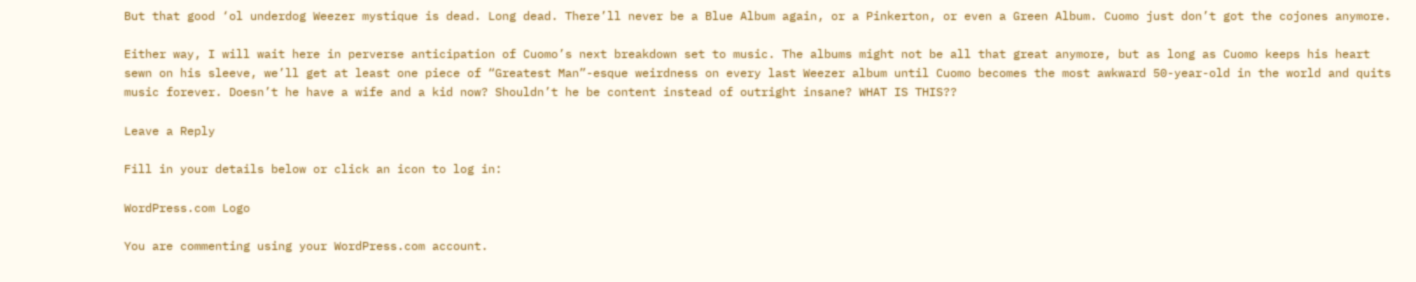But that good ‘ol underdog Weezer mystique is dead. Long dead. There’ll never be a Blue Album again, or a Pinkerton, or even a Green Album. Cuomo just don’t got the cojones anymore.

Either way, I will wait here in perverse anticipation of Cuomo’s next breakdown set to music. The albums might not be all that great anymore, but as long as Cuomo keeps his heart sewn on his sleeve, we’ll get at least one piece of “Greatest Man”-esque weirdness on every last Weezer album until Cuomo becomes the most awkward 50-year-old in the world and quits music forever. Doesn’t he have a wife and a kid now? Shouldn’t he be content instead of outright insane? WHAT IS THIS??

Leave a Reply

Fill in your details below or click an icon to log in:

WordPress.com Logo

You are commenting using your WordPress.com account.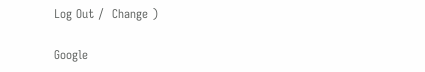Log Out /  Change )

Google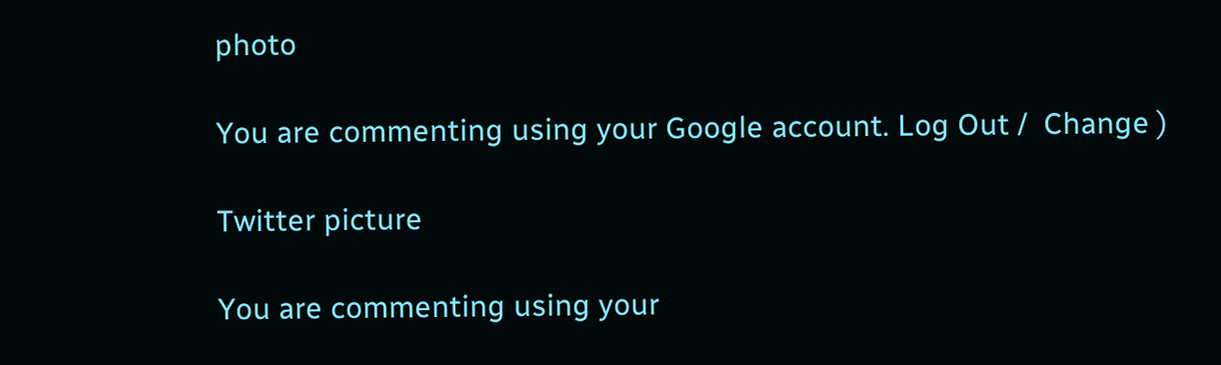photo

You are commenting using your Google account. Log Out /  Change )

Twitter picture

You are commenting using your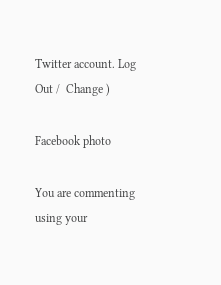Twitter account. Log Out /  Change )

Facebook photo

You are commenting using your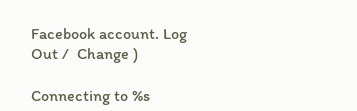Facebook account. Log Out /  Change )

Connecting to %s